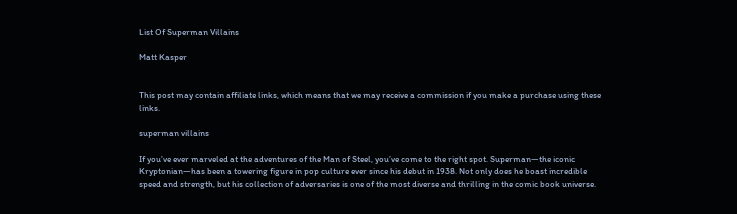List Of Superman Villains

Matt Kasper


This post may contain affiliate links, which means that we may receive a commission if you make a purchase using these links.

superman villains

If you’ve ever marveled at the adventures of the Man of Steel, you’ve come to the right spot. Superman—the iconic Kryptonian—has been a towering figure in pop culture ever since his debut in 1938. Not only does he boast incredible speed and strength, but his collection of adversaries is one of the most diverse and thrilling in the comic book universe.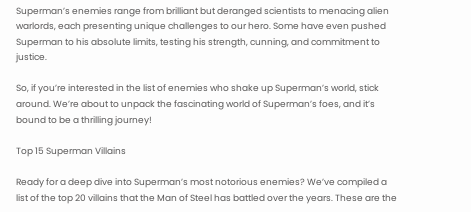Superman’s enemies range from brilliant but deranged scientists to menacing alien warlords, each presenting unique challenges to our hero. Some have even pushed Superman to his absolute limits, testing his strength, cunning, and commitment to justice.

So, if you’re interested in the list of enemies who shake up Superman’s world, stick around. We’re about to unpack the fascinating world of Superman’s foes, and it’s bound to be a thrilling journey!

Top 15 Superman Villains

Ready for a deep dive into Superman’s most notorious enemies? We’ve compiled a list of the top 20 villains that the Man of Steel has battled over the years. These are the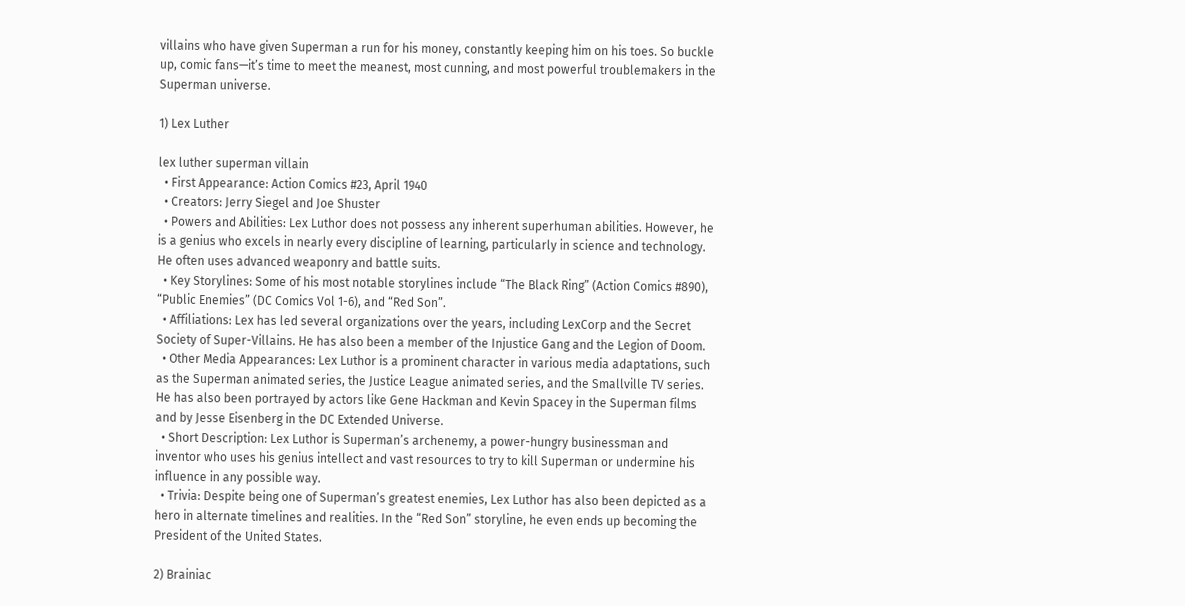villains who have given Superman a run for his money, constantly keeping him on his toes. So buckle up, comic fans—it’s time to meet the meanest, most cunning, and most powerful troublemakers in the Superman universe.

1) Lex Luther

lex luther superman villain
  • First Appearance: Action Comics #23, April 1940
  • Creators: Jerry Siegel and Joe Shuster
  • Powers and Abilities: Lex Luthor does not possess any inherent superhuman abilities. However, he is a genius who excels in nearly every discipline of learning, particularly in science and technology. He often uses advanced weaponry and battle suits.
  • Key Storylines: Some of his most notable storylines include “The Black Ring” (Action Comics #890), “Public Enemies” (DC Comics Vol 1-6), and “Red Son”.
  • Affiliations: Lex has led several organizations over the years, including LexCorp and the Secret Society of Super-Villains. He has also been a member of the Injustice Gang and the Legion of Doom.
  • Other Media Appearances: Lex Luthor is a prominent character in various media adaptations, such as the Superman animated series, the Justice League animated series, and the Smallville TV series. He has also been portrayed by actors like Gene Hackman and Kevin Spacey in the Superman films and by Jesse Eisenberg in the DC Extended Universe.
  • Short Description: Lex Luthor is Superman’s archenemy, a power-hungry businessman and inventor who uses his genius intellect and vast resources to try to kill Superman or undermine his influence in any possible way.
  • Trivia: Despite being one of Superman’s greatest enemies, Lex Luthor has also been depicted as a hero in alternate timelines and realities. In the “Red Son” storyline, he even ends up becoming the President of the United States.

2) Brainiac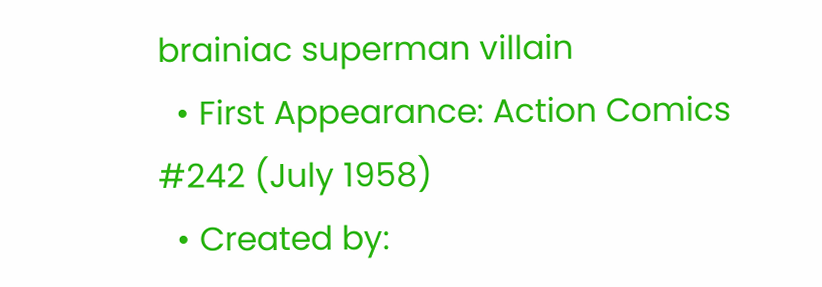brainiac superman villain
  • First Appearance: Action Comics #242 (July 1958)
  • Created by: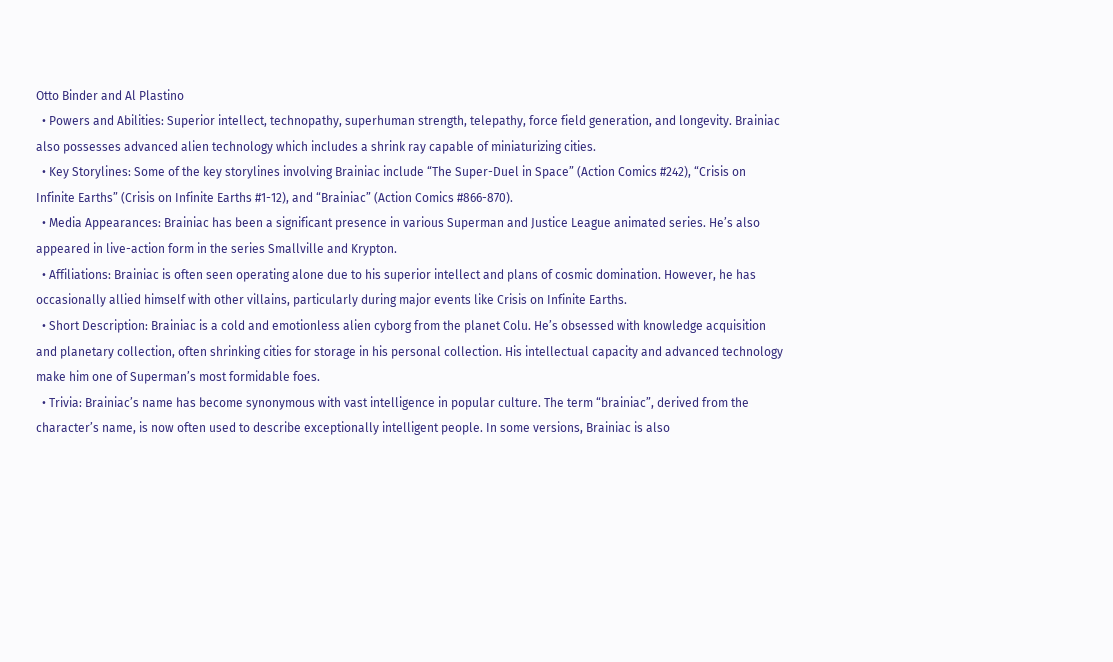Otto Binder and Al Plastino
  • Powers and Abilities: Superior intellect, technopathy, superhuman strength, telepathy, force field generation, and longevity. Brainiac also possesses advanced alien technology which includes a shrink ray capable of miniaturizing cities.
  • Key Storylines: Some of the key storylines involving Brainiac include “The Super-Duel in Space” (Action Comics #242), “Crisis on Infinite Earths” (Crisis on Infinite Earths #1-12), and “Brainiac” (Action Comics #866-870).
  • Media Appearances: Brainiac has been a significant presence in various Superman and Justice League animated series. He’s also appeared in live-action form in the series Smallville and Krypton.
  • Affiliations: Brainiac is often seen operating alone due to his superior intellect and plans of cosmic domination. However, he has occasionally allied himself with other villains, particularly during major events like Crisis on Infinite Earths.
  • Short Description: Brainiac is a cold and emotionless alien cyborg from the planet Colu. He’s obsessed with knowledge acquisition and planetary collection, often shrinking cities for storage in his personal collection. His intellectual capacity and advanced technology make him one of Superman’s most formidable foes.
  • Trivia: Brainiac’s name has become synonymous with vast intelligence in popular culture. The term “brainiac”, derived from the character’s name, is now often used to describe exceptionally intelligent people. In some versions, Brainiac is also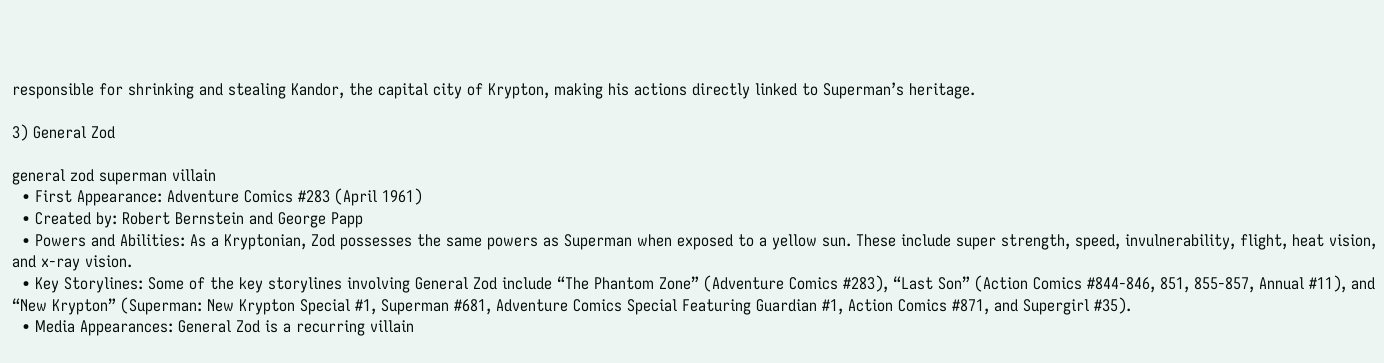responsible for shrinking and stealing Kandor, the capital city of Krypton, making his actions directly linked to Superman’s heritage.

3) General Zod

general zod superman villain
  • First Appearance: Adventure Comics #283 (April 1961)
  • Created by: Robert Bernstein and George Papp
  • Powers and Abilities: As a Kryptonian, Zod possesses the same powers as Superman when exposed to a yellow sun. These include super strength, speed, invulnerability, flight, heat vision, and x-ray vision.
  • Key Storylines: Some of the key storylines involving General Zod include “The Phantom Zone” (Adventure Comics #283), “Last Son” (Action Comics #844-846, 851, 855-857, Annual #11), and “New Krypton” (Superman: New Krypton Special #1, Superman #681, Adventure Comics Special Featuring Guardian #1, Action Comics #871, and Supergirl #35).
  • Media Appearances: General Zod is a recurring villain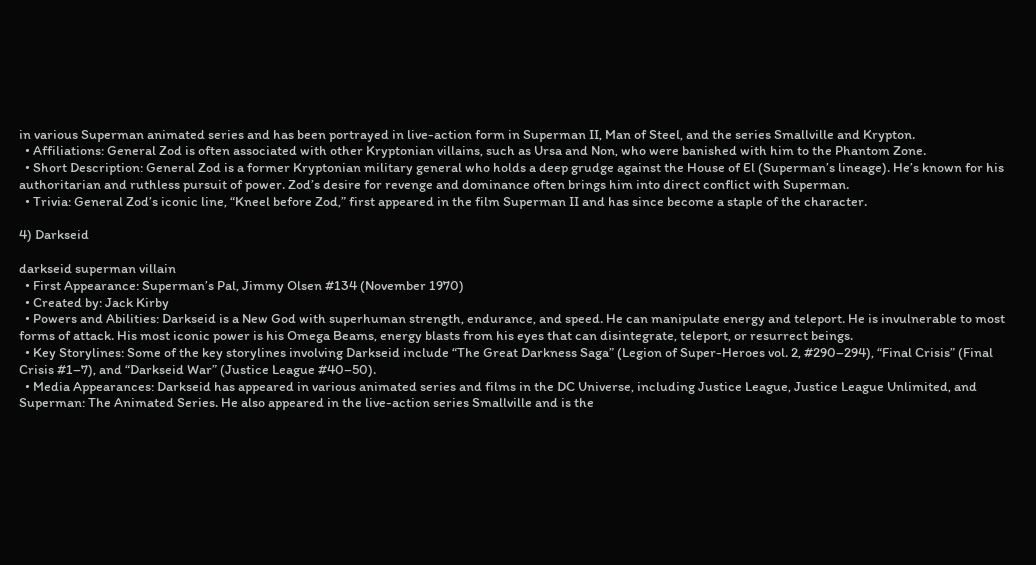in various Superman animated series and has been portrayed in live-action form in Superman II, Man of Steel, and the series Smallville and Krypton.
  • Affiliations: General Zod is often associated with other Kryptonian villains, such as Ursa and Non, who were banished with him to the Phantom Zone.
  • Short Description: General Zod is a former Kryptonian military general who holds a deep grudge against the House of El (Superman’s lineage). He’s known for his authoritarian and ruthless pursuit of power. Zod’s desire for revenge and dominance often brings him into direct conflict with Superman.
  • Trivia: General Zod’s iconic line, “Kneel before Zod,” first appeared in the film Superman II and has since become a staple of the character.

4) Darkseid

darkseid superman villain
  • First Appearance: Superman’s Pal, Jimmy Olsen #134 (November 1970)
  • Created by: Jack Kirby
  • Powers and Abilities: Darkseid is a New God with superhuman strength, endurance, and speed. He can manipulate energy and teleport. He is invulnerable to most forms of attack. His most iconic power is his Omega Beams, energy blasts from his eyes that can disintegrate, teleport, or resurrect beings.
  • Key Storylines: Some of the key storylines involving Darkseid include “The Great Darkness Saga” (Legion of Super-Heroes vol. 2, #290–294), “Final Crisis” (Final Crisis #1–7), and “Darkseid War” (Justice League #40–50).
  • Media Appearances: Darkseid has appeared in various animated series and films in the DC Universe, including Justice League, Justice League Unlimited, and Superman: The Animated Series. He also appeared in the live-action series Smallville and is the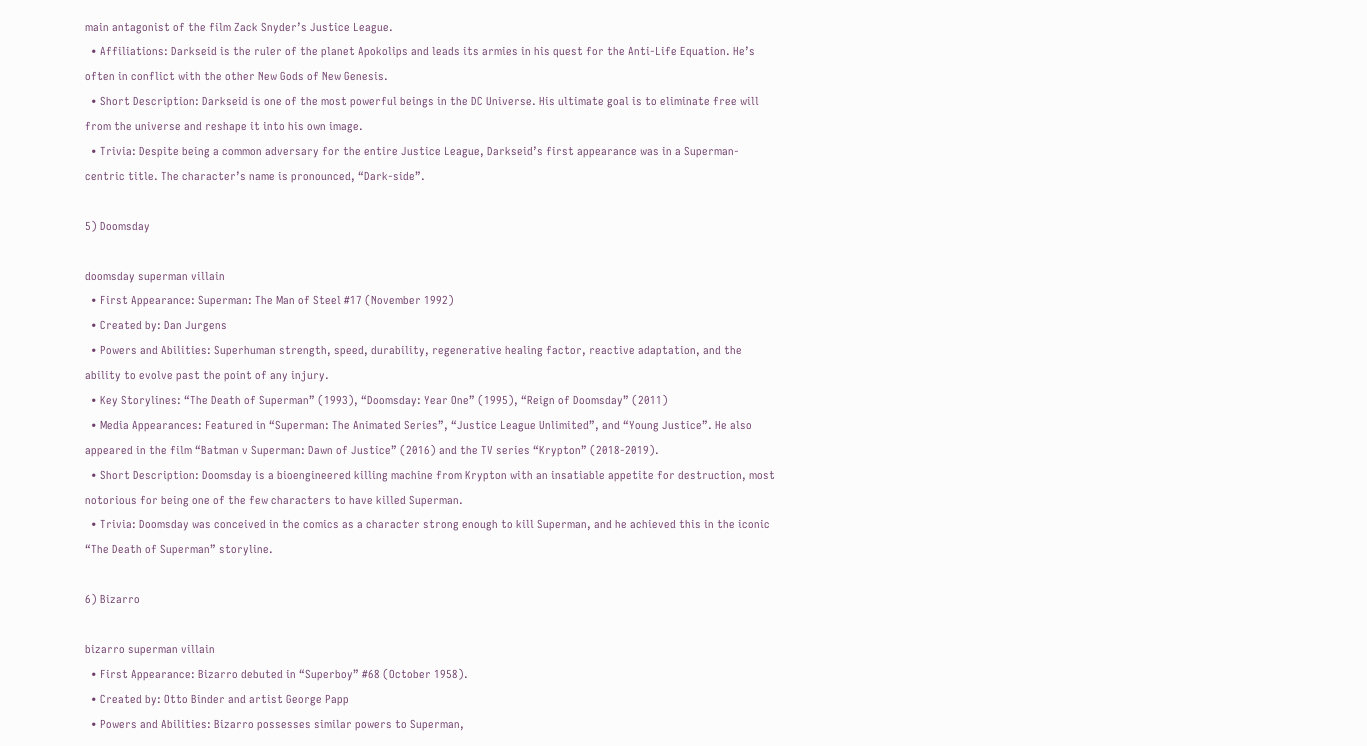main antagonist of the film Zack Snyder’s Justice League.
  • Affiliations: Darkseid is the ruler of the planet Apokolips and leads its armies in his quest for the Anti-Life Equation. He’s often in conflict with the other New Gods of New Genesis.
  • Short Description: Darkseid is one of the most powerful beings in the DC Universe. His ultimate goal is to eliminate free will from the universe and reshape it into his own image.
  • Trivia: Despite being a common adversary for the entire Justice League, Darkseid’s first appearance was in a Superman-centric title. The character’s name is pronounced, “Dark-side”.

5) Doomsday

doomsday superman villain
  • First Appearance: Superman: The Man of Steel #17 (November 1992)
  • Created by: Dan Jurgens
  • Powers and Abilities: Superhuman strength, speed, durability, regenerative healing factor, reactive adaptation, and the ability to evolve past the point of any injury.
  • Key Storylines: “The Death of Superman” (1993), “Doomsday: Year One” (1995), “Reign of Doomsday” (2011)
  • Media Appearances: Featured in “Superman: The Animated Series”, “Justice League Unlimited”, and “Young Justice”. He also appeared in the film “Batman v Superman: Dawn of Justice” (2016) and the TV series “Krypton” (2018-2019).
  • Short Description: Doomsday is a bioengineered killing machine from Krypton with an insatiable appetite for destruction, most notorious for being one of the few characters to have killed Superman.
  • Trivia: Doomsday was conceived in the comics as a character strong enough to kill Superman, and he achieved this in the iconic “The Death of Superman” storyline.

6) Bizarro

bizarro superman villain
  • First Appearance: Bizarro debuted in “Superboy” #68 (October 1958).
  • Created by: Otto Binder and artist George Papp
  • Powers and Abilities: Bizarro possesses similar powers to Superman,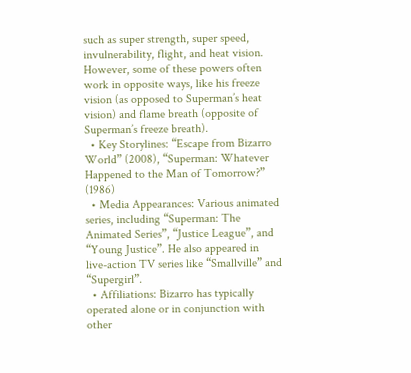such as super strength, super speed, invulnerability, flight, and heat vision. However, some of these powers often work in opposite ways, like his freeze vision (as opposed to Superman’s heat vision) and flame breath (opposite of Superman’s freeze breath).
  • Key Storylines: “Escape from Bizarro World” (2008), “Superman: Whatever Happened to the Man of Tomorrow?” (1986)
  • Media Appearances: Various animated series, including “Superman: The Animated Series”, “Justice League”, and “Young Justice”. He also appeared in live-action TV series like “Smallville” and “Supergirl”.
  • Affiliations: Bizarro has typically operated alone or in conjunction with other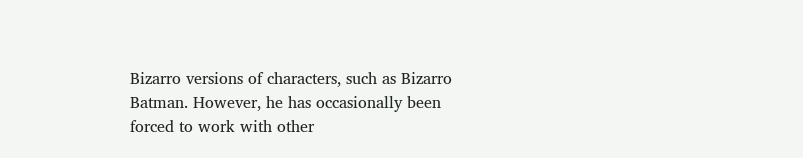Bizarro versions of characters, such as Bizarro Batman. However, he has occasionally been forced to work with other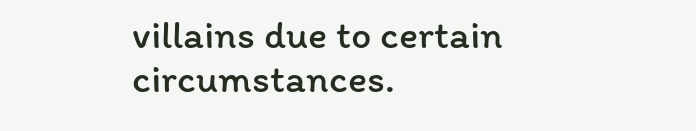villains due to certain circumstances.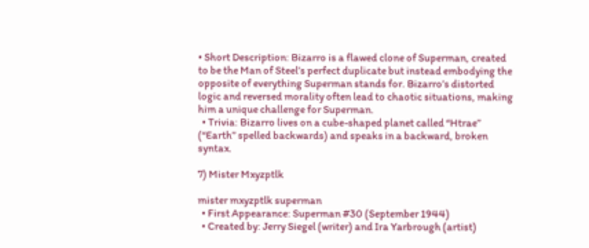• Short Description: Bizarro is a flawed clone of Superman, created to be the Man of Steel’s perfect duplicate but instead embodying the opposite of everything Superman stands for. Bizarro’s distorted logic and reversed morality often lead to chaotic situations, making him a unique challenge for Superman.
  • Trivia: Bizarro lives on a cube-shaped planet called “Htrae” (“Earth” spelled backwards) and speaks in a backward, broken syntax.

7) Mister Mxyzptlk

mister mxyzptlk superman
  • First Appearance: Superman #30 (September 1944)
  • Created by: Jerry Siegel (writer) and Ira Yarbrough (artist)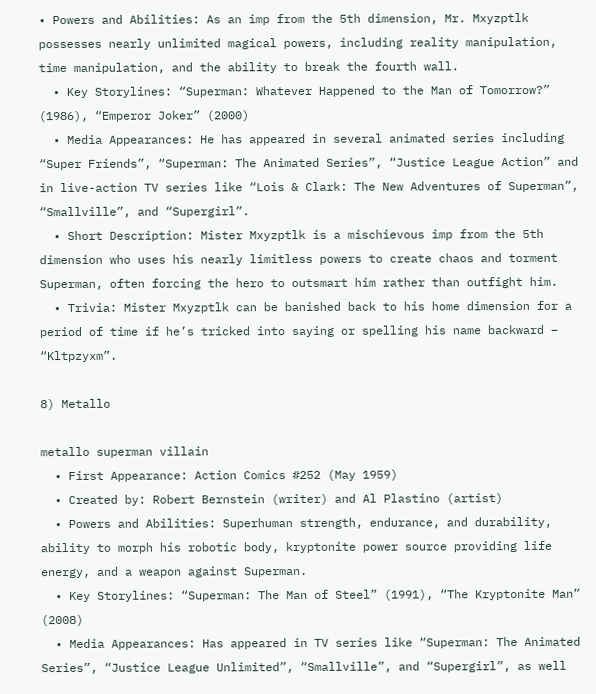• Powers and Abilities: As an imp from the 5th dimension, Mr. Mxyzptlk possesses nearly unlimited magical powers, including reality manipulation, time manipulation, and the ability to break the fourth wall.
  • Key Storylines: “Superman: Whatever Happened to the Man of Tomorrow?” (1986), “Emperor Joker” (2000)
  • Media Appearances: He has appeared in several animated series including “Super Friends”, “Superman: The Animated Series”, “Justice League Action” and in live-action TV series like “Lois & Clark: The New Adventures of Superman”, “Smallville”, and “Supergirl”.
  • Short Description: Mister Mxyzptlk is a mischievous imp from the 5th dimension who uses his nearly limitless powers to create chaos and torment Superman, often forcing the hero to outsmart him rather than outfight him.
  • Trivia: Mister Mxyzptlk can be banished back to his home dimension for a period of time if he’s tricked into saying or spelling his name backward – “Kltpzyxm”.

8) Metallo

metallo superman villain
  • First Appearance: Action Comics #252 (May 1959)
  • Created by: Robert Bernstein (writer) and Al Plastino (artist)
  • Powers and Abilities: Superhuman strength, endurance, and durability, ability to morph his robotic body, kryptonite power source providing life energy, and a weapon against Superman.
  • Key Storylines: “Superman: The Man of Steel” (1991), “The Kryptonite Man” (2008)
  • Media Appearances: Has appeared in TV series like “Superman: The Animated Series”, “Justice League Unlimited”, “Smallville”, and “Supergirl”, as well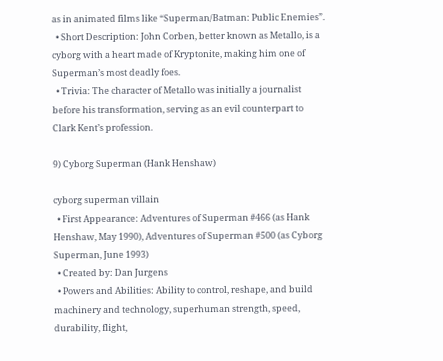as in animated films like “Superman/Batman: Public Enemies”.
  • Short Description: John Corben, better known as Metallo, is a cyborg with a heart made of Kryptonite, making him one of Superman’s most deadly foes.
  • Trivia: The character of Metallo was initially a journalist before his transformation, serving as an evil counterpart to Clark Kent’s profession.

9) Cyborg Superman (Hank Henshaw)

cyborg superman villain
  • First Appearance: Adventures of Superman #466 (as Hank Henshaw, May 1990), Adventures of Superman #500 (as Cyborg Superman, June 1993)
  • Created by: Dan Jurgens
  • Powers and Abilities: Ability to control, reshape, and build machinery and technology, superhuman strength, speed, durability, flight,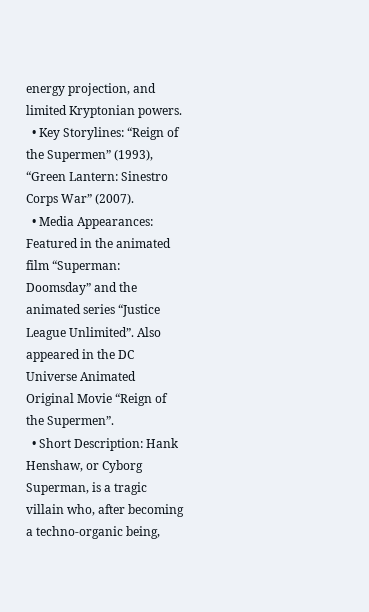energy projection, and limited Kryptonian powers.
  • Key Storylines: “Reign of the Supermen” (1993), “Green Lantern: Sinestro Corps War” (2007).
  • Media Appearances: Featured in the animated film “Superman: Doomsday” and the animated series “Justice League Unlimited”. Also appeared in the DC Universe Animated Original Movie “Reign of the Supermen”.
  • Short Description: Hank Henshaw, or Cyborg Superman, is a tragic villain who, after becoming a techno-organic being,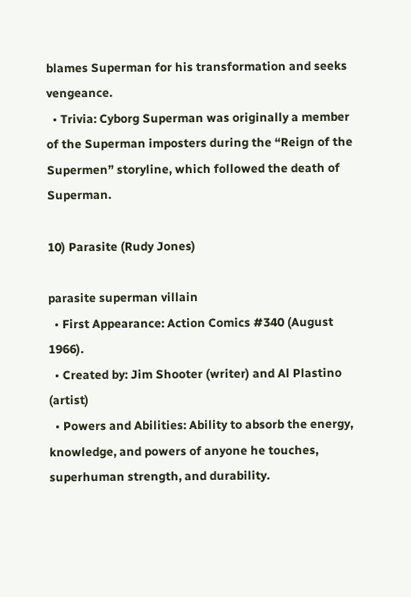blames Superman for his transformation and seeks vengeance.
  • Trivia: Cyborg Superman was originally a member of the Superman imposters during the “Reign of the Supermen” storyline, which followed the death of Superman.

10) Parasite (Rudy Jones)

parasite superman villain
  • First Appearance: Action Comics #340 (August 1966).
  • Created by: Jim Shooter (writer) and Al Plastino (artist)
  • Powers and Abilities: Ability to absorb the energy, knowledge, and powers of anyone he touches, superhuman strength, and durability.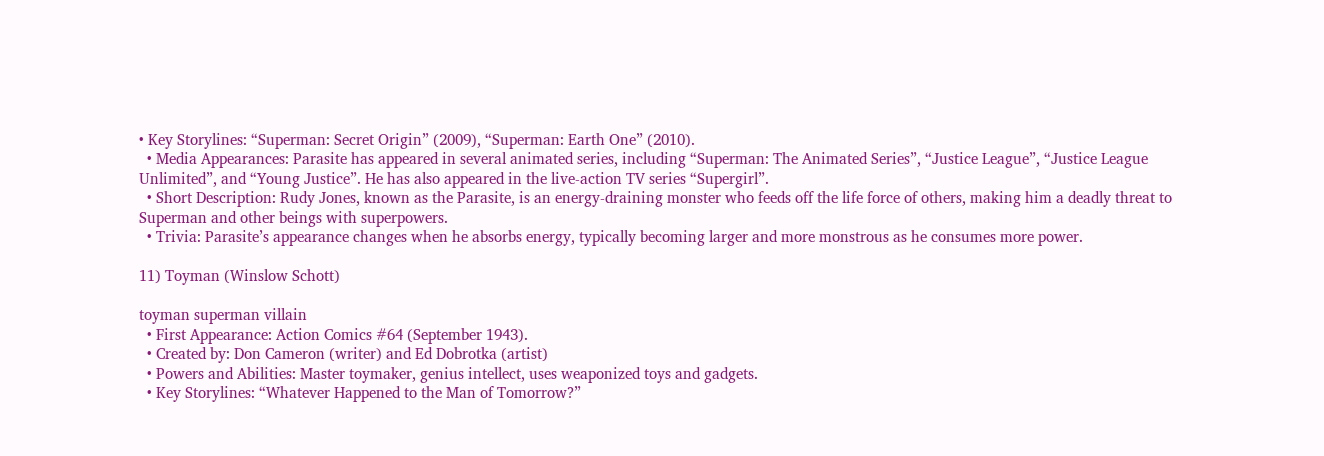• Key Storylines: “Superman: Secret Origin” (2009), “Superman: Earth One” (2010).
  • Media Appearances: Parasite has appeared in several animated series, including “Superman: The Animated Series”, “Justice League”, “Justice League Unlimited”, and “Young Justice”. He has also appeared in the live-action TV series “Supergirl”.
  • Short Description: Rudy Jones, known as the Parasite, is an energy-draining monster who feeds off the life force of others, making him a deadly threat to Superman and other beings with superpowers.
  • Trivia: Parasite’s appearance changes when he absorbs energy, typically becoming larger and more monstrous as he consumes more power.

11) Toyman (Winslow Schott)

toyman superman villain
  • First Appearance: Action Comics #64 (September 1943).
  • Created by: Don Cameron (writer) and Ed Dobrotka (artist)
  • Powers and Abilities: Master toymaker, genius intellect, uses weaponized toys and gadgets.
  • Key Storylines: “Whatever Happened to the Man of Tomorrow?”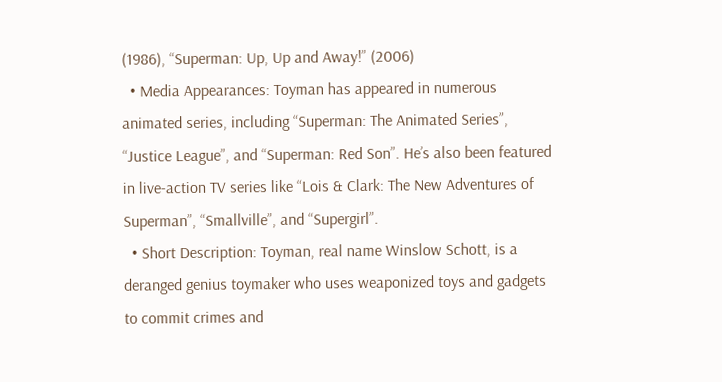(1986), “Superman: Up, Up and Away!” (2006)
  • Media Appearances: Toyman has appeared in numerous animated series, including “Superman: The Animated Series”, “Justice League”, and “Superman: Red Son”. He’s also been featured in live-action TV series like “Lois & Clark: The New Adventures of Superman”, “Smallville”, and “Supergirl”.
  • Short Description: Toyman, real name Winslow Schott, is a deranged genius toymaker who uses weaponized toys and gadgets to commit crimes and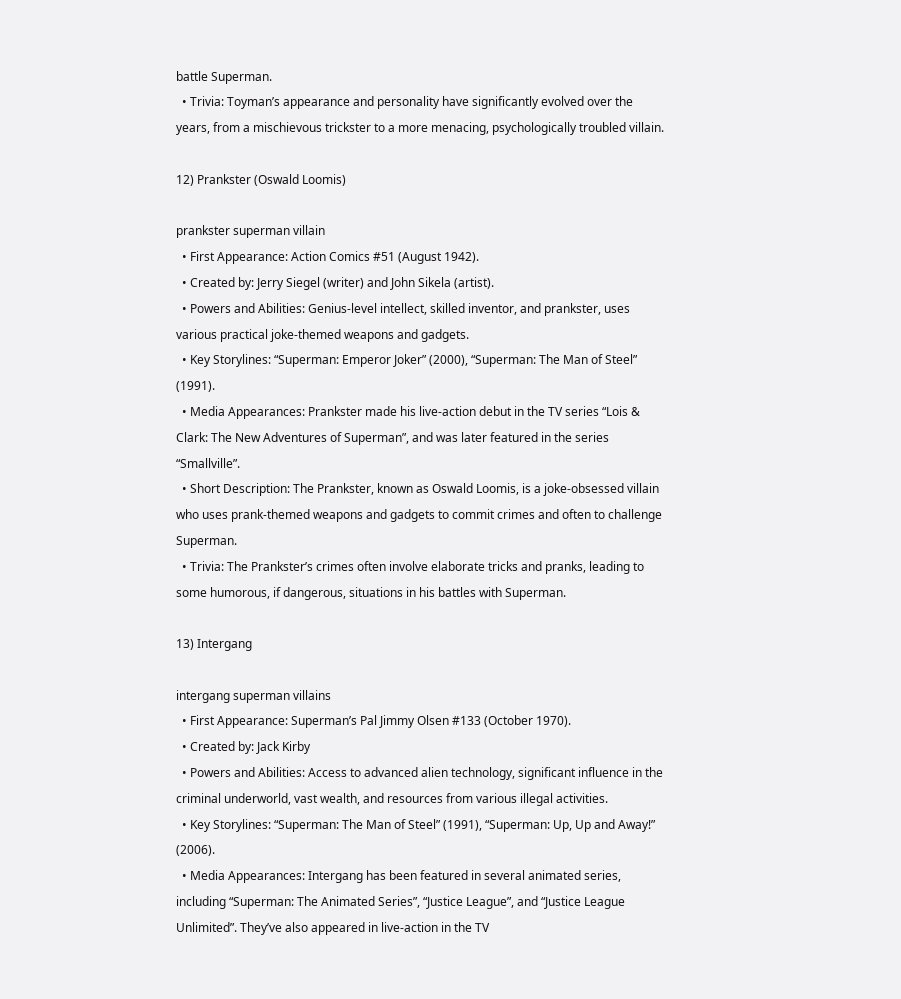battle Superman.
  • Trivia: Toyman’s appearance and personality have significantly evolved over the years, from a mischievous trickster to a more menacing, psychologically troubled villain.

12) Prankster (Oswald Loomis)

prankster superman villain
  • First Appearance: Action Comics #51 (August 1942).
  • Created by: Jerry Siegel (writer) and John Sikela (artist).
  • Powers and Abilities: Genius-level intellect, skilled inventor, and prankster, uses various practical joke-themed weapons and gadgets.
  • Key Storylines: “Superman: Emperor Joker” (2000), “Superman: The Man of Steel” (1991).
  • Media Appearances: Prankster made his live-action debut in the TV series “Lois & Clark: The New Adventures of Superman”, and was later featured in the series “Smallville”.
  • Short Description: The Prankster, known as Oswald Loomis, is a joke-obsessed villain who uses prank-themed weapons and gadgets to commit crimes and often to challenge Superman.
  • Trivia: The Prankster’s crimes often involve elaborate tricks and pranks, leading to some humorous, if dangerous, situations in his battles with Superman.

13) Intergang

intergang superman villains
  • First Appearance: Superman’s Pal Jimmy Olsen #133 (October 1970).
  • Created by: Jack Kirby
  • Powers and Abilities: Access to advanced alien technology, significant influence in the criminal underworld, vast wealth, and resources from various illegal activities.
  • Key Storylines: “Superman: The Man of Steel” (1991), “Superman: Up, Up and Away!” (2006).
  • Media Appearances: Intergang has been featured in several animated series, including “Superman: The Animated Series”, “Justice League”, and “Justice League Unlimited”. They’ve also appeared in live-action in the TV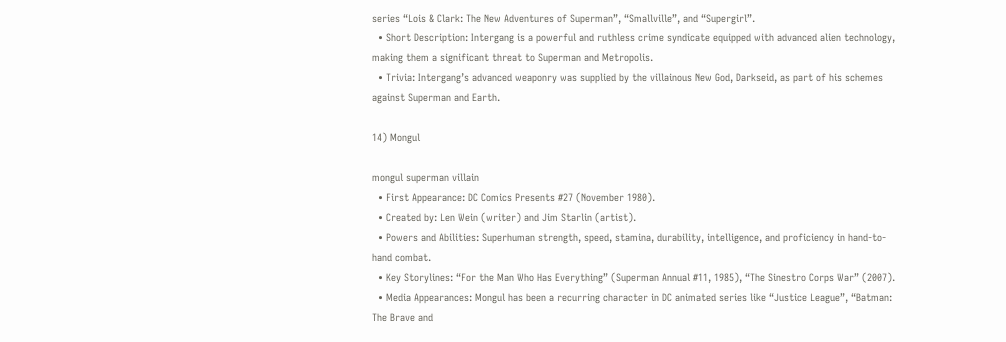series “Lois & Clark: The New Adventures of Superman”, “Smallville”, and “Supergirl”.
  • Short Description: Intergang is a powerful and ruthless crime syndicate equipped with advanced alien technology, making them a significant threat to Superman and Metropolis.
  • Trivia: Intergang’s advanced weaponry was supplied by the villainous New God, Darkseid, as part of his schemes against Superman and Earth.

14) Mongul

mongul superman villain
  • First Appearance: DC Comics Presents #27 (November 1980).
  • Created by: Len Wein (writer) and Jim Starlin (artist).
  • Powers and Abilities: Superhuman strength, speed, stamina, durability, intelligence, and proficiency in hand-to-hand combat.
  • Key Storylines: “For the Man Who Has Everything” (Superman Annual #11, 1985), “The Sinestro Corps War” (2007).
  • Media Appearances: Mongul has been a recurring character in DC animated series like “Justice League”, “Batman: The Brave and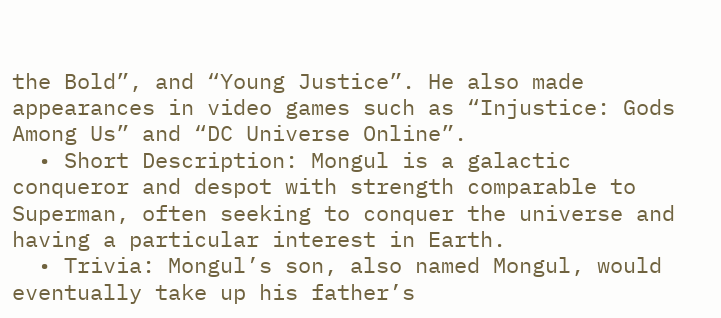the Bold”, and “Young Justice”. He also made appearances in video games such as “Injustice: Gods Among Us” and “DC Universe Online”.
  • Short Description: Mongul is a galactic conqueror and despot with strength comparable to Superman, often seeking to conquer the universe and having a particular interest in Earth.
  • Trivia: Mongul’s son, also named Mongul, would eventually take up his father’s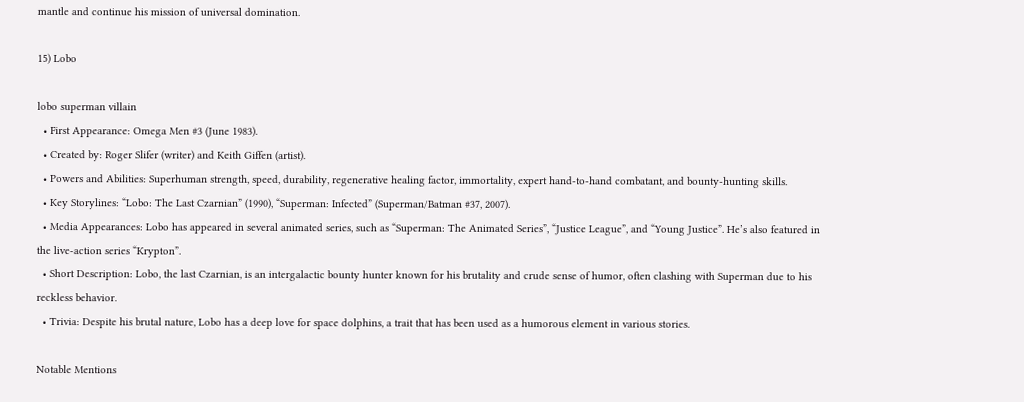mantle and continue his mission of universal domination.

15) Lobo

lobo superman villain
  • First Appearance: Omega Men #3 (June 1983).
  • Created by: Roger Slifer (writer) and Keith Giffen (artist).
  • Powers and Abilities: Superhuman strength, speed, durability, regenerative healing factor, immortality, expert hand-to-hand combatant, and bounty-hunting skills.
  • Key Storylines: “Lobo: The Last Czarnian” (1990), “Superman: Infected” (Superman/Batman #37, 2007).
  • Media Appearances: Lobo has appeared in several animated series, such as “Superman: The Animated Series”, “Justice League”, and “Young Justice”. He’s also featured in the live-action series “Krypton”.
  • Short Description: Lobo, the last Czarnian, is an intergalactic bounty hunter known for his brutality and crude sense of humor, often clashing with Superman due to his reckless behavior.
  • Trivia: Despite his brutal nature, Lobo has a deep love for space dolphins, a trait that has been used as a humorous element in various stories.

Notable Mentions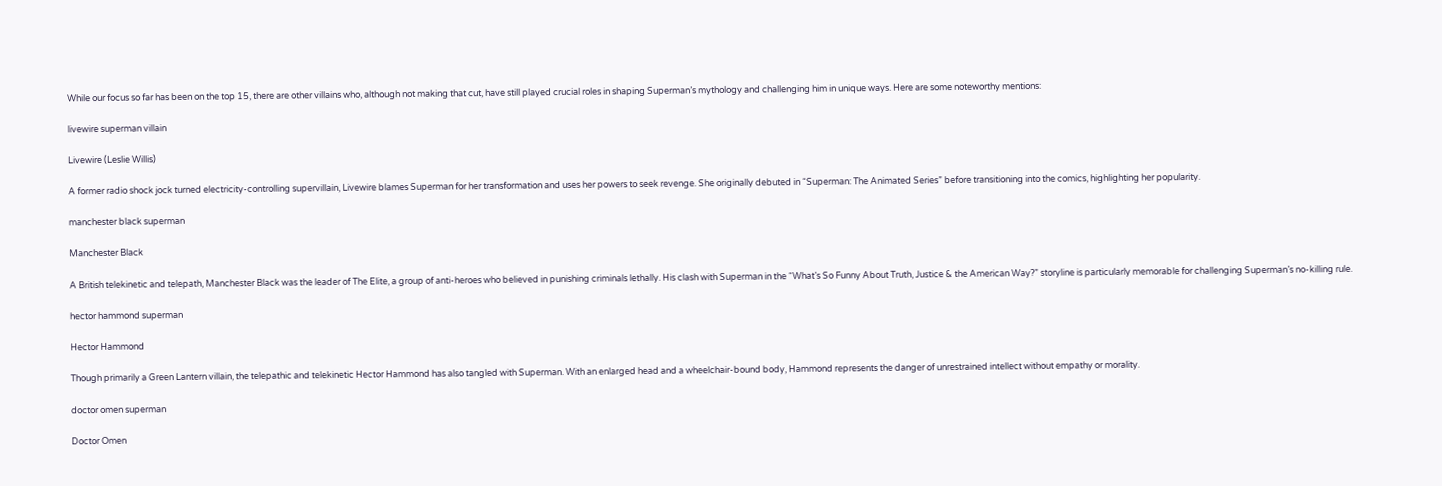While our focus so far has been on the top 15, there are other villains who, although not making that cut, have still played crucial roles in shaping Superman’s mythology and challenging him in unique ways. Here are some noteworthy mentions:

livewire superman villain

Livewire (Leslie Willis)

A former radio shock jock turned electricity-controlling supervillain, Livewire blames Superman for her transformation and uses her powers to seek revenge. She originally debuted in “Superman: The Animated Series” before transitioning into the comics, highlighting her popularity.

manchester black superman

Manchester Black

A British telekinetic and telepath, Manchester Black was the leader of The Elite, a group of anti-heroes who believed in punishing criminals lethally. His clash with Superman in the “What’s So Funny About Truth, Justice & the American Way?” storyline is particularly memorable for challenging Superman’s no-killing rule.

hector hammond superman

Hector Hammond

Though primarily a Green Lantern villain, the telepathic and telekinetic Hector Hammond has also tangled with Superman. With an enlarged head and a wheelchair-bound body, Hammond represents the danger of unrestrained intellect without empathy or morality.

doctor omen superman

Doctor Omen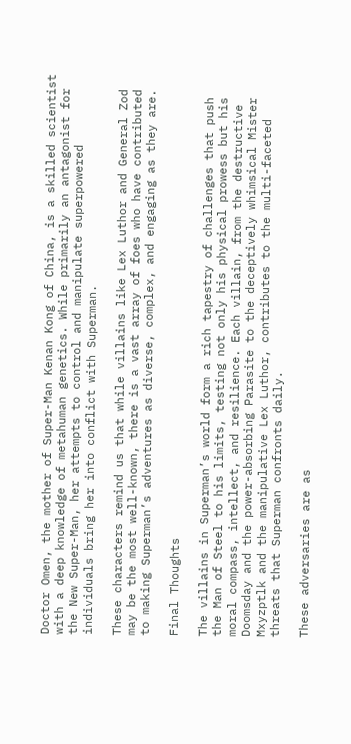Doctor Omen, the mother of Super-Man Kenan Kong of China, is a skilled scientist with a deep knowledge of metahuman genetics. While primarily an antagonist for the New Super-Man, her attempts to control and manipulate superpowered individuals bring her into conflict with Superman.

These characters remind us that while villains like Lex Luthor and General Zod may be the most well-known, there is a vast array of foes who have contributed to making Superman’s adventures as diverse, complex, and engaging as they are.

Final Thoughts

The villains in Superman’s world form a rich tapestry of challenges that push the Man of Steel to his limits, testing not only his physical prowess but his moral compass, intellect, and resilience. Each villain, from the destructive Doomsday and the power-absorbing Parasite to the deceptively whimsical Mister Mxyzptlk and the manipulative Lex Luthor, contributes to the multi-faceted threats that Superman confronts daily.

These adversaries are as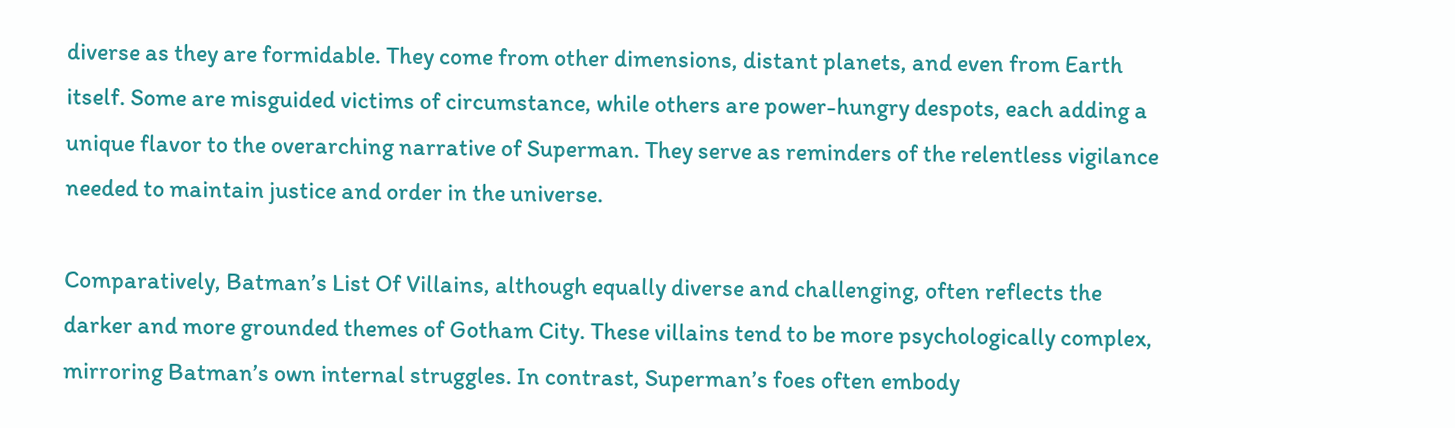diverse as they are formidable. They come from other dimensions, distant planets, and even from Earth itself. Some are misguided victims of circumstance, while others are power-hungry despots, each adding a unique flavor to the overarching narrative of Superman. They serve as reminders of the relentless vigilance needed to maintain justice and order in the universe.

Comparatively, Batman’s List Of Villains, although equally diverse and challenging, often reflects the darker and more grounded themes of Gotham City. These villains tend to be more psychologically complex, mirroring Batman’s own internal struggles. In contrast, Superman’s foes often embody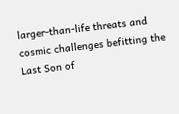larger-than-life threats and cosmic challenges befitting the Last Son of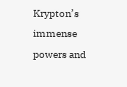Krypton’s immense powers and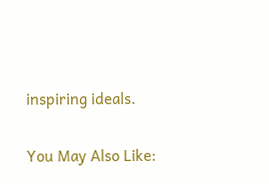inspiring ideals.

You May Also Like: